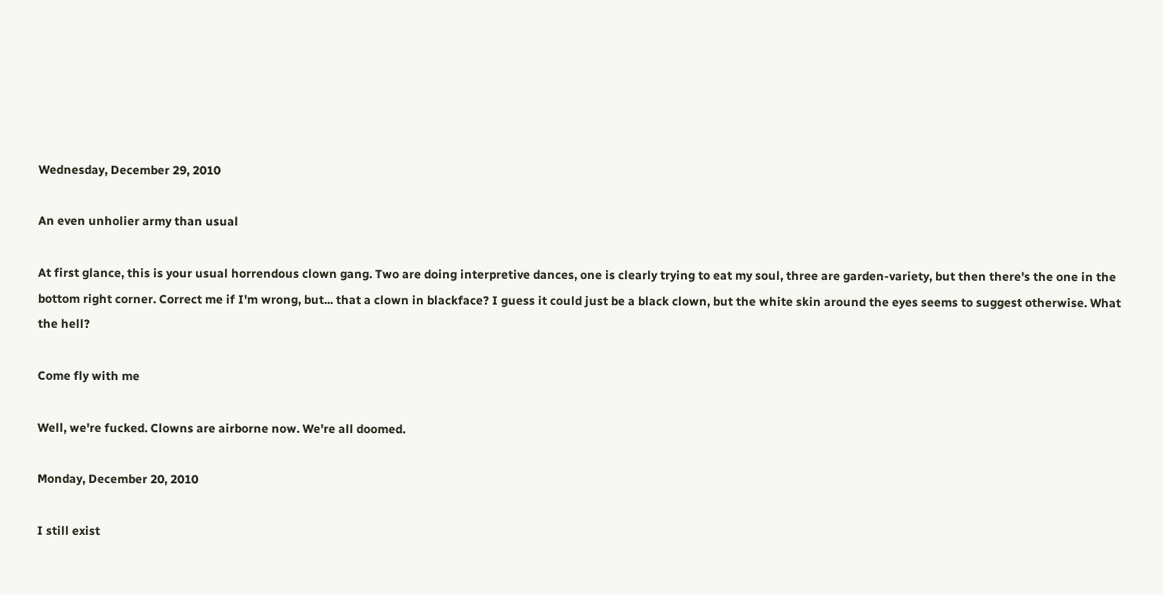Wednesday, December 29, 2010

An even unholier army than usual

At first glance, this is your usual horrendous clown gang. Two are doing interpretive dances, one is clearly trying to eat my soul, three are garden-variety, but then there's the one in the bottom right corner. Correct me if I'm wrong, but... that a clown in blackface? I guess it could just be a black clown, but the white skin around the eyes seems to suggest otherwise. What the hell?

Come fly with me

Well, we're fucked. Clowns are airborne now. We're all doomed.

Monday, December 20, 2010

I still exist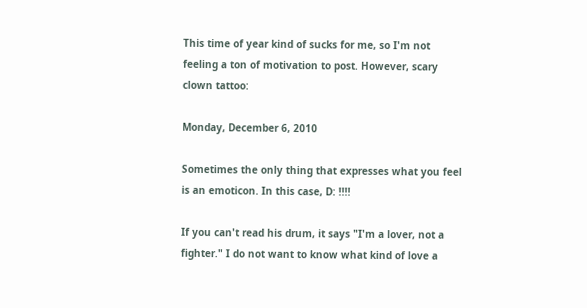This time of year kind of sucks for me, so I'm not feeling a ton of motivation to post. However, scary clown tattoo:

Monday, December 6, 2010

Sometimes the only thing that expresses what you feel is an emoticon. In this case, D: !!!!

If you can't read his drum, it says "I'm a lover, not a fighter." I do not want to know what kind of love a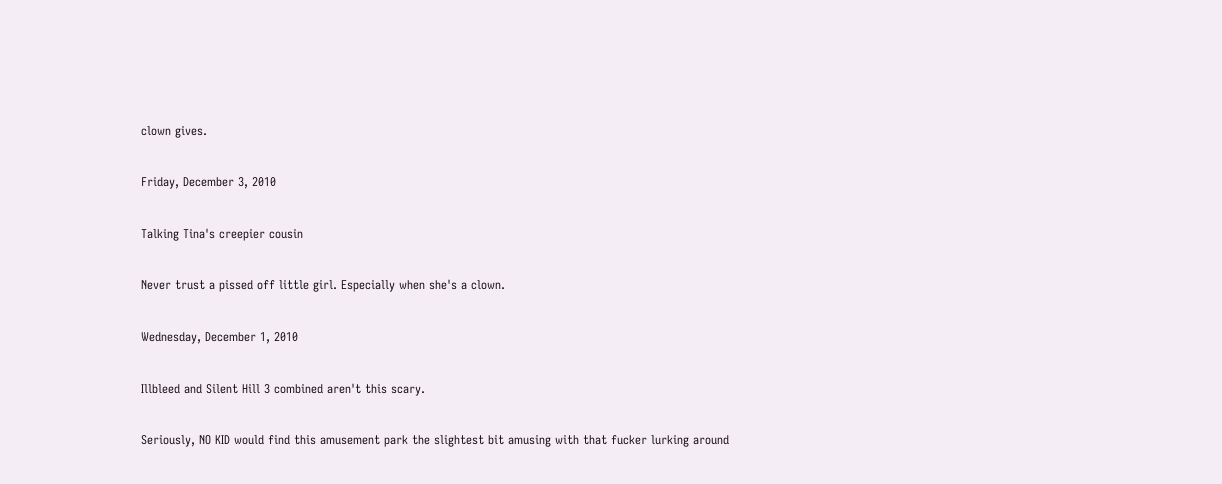clown gives.

Friday, December 3, 2010

Talking Tina's creepier cousin

Never trust a pissed off little girl. Especially when she's a clown.

Wednesday, December 1, 2010

Illbleed and Silent Hill 3 combined aren't this scary.

Seriously, NO KID would find this amusement park the slightest bit amusing with that fucker lurking around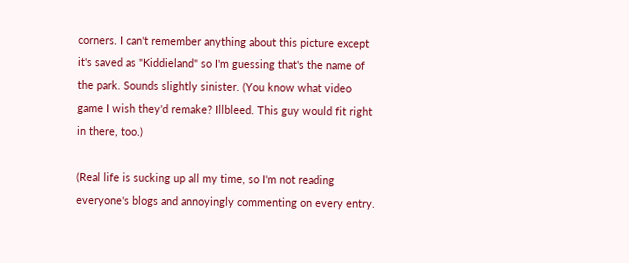corners. I can't remember anything about this picture except it's saved as "Kiddieland" so I'm guessing that's the name of the park. Sounds slightly sinister. (You know what video game I wish they'd remake? Illbleed. This guy would fit right in there, too.)

(Real life is sucking up all my time, so I'm not reading everyone's blogs and annoyingly commenting on every entry.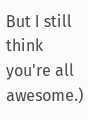But I still think you're all awesome.)